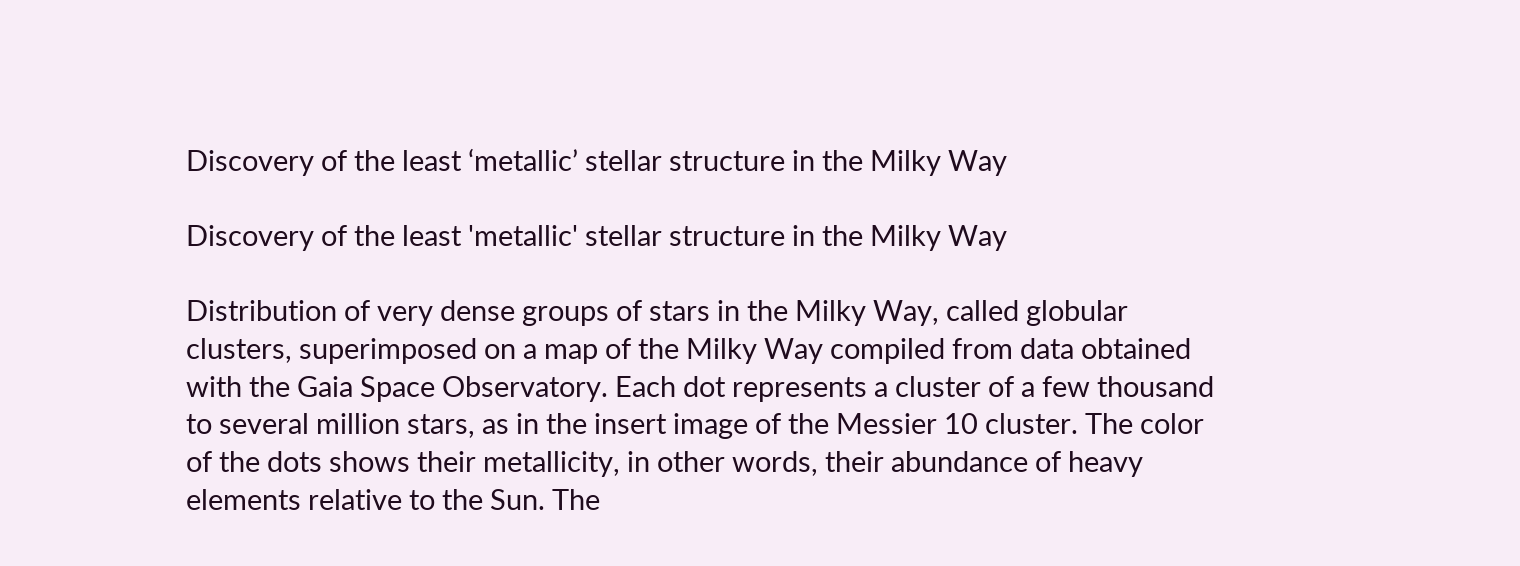Discovery of the least ‘metallic’ stellar structure in the Milky Way

Discovery of the least 'metallic' stellar structure in the Milky Way

Distribution of very dense groups of stars in the Milky Way, called globular clusters, superimposed on a map of the Milky Way compiled from data obtained with the Gaia Space Observatory. Each dot represents a cluster of a few thousand to several million stars, as in the insert image of the Messier 10 cluster. The color of the dots shows their metallicity, in other words, their abundance of heavy elements relative to the Sun. The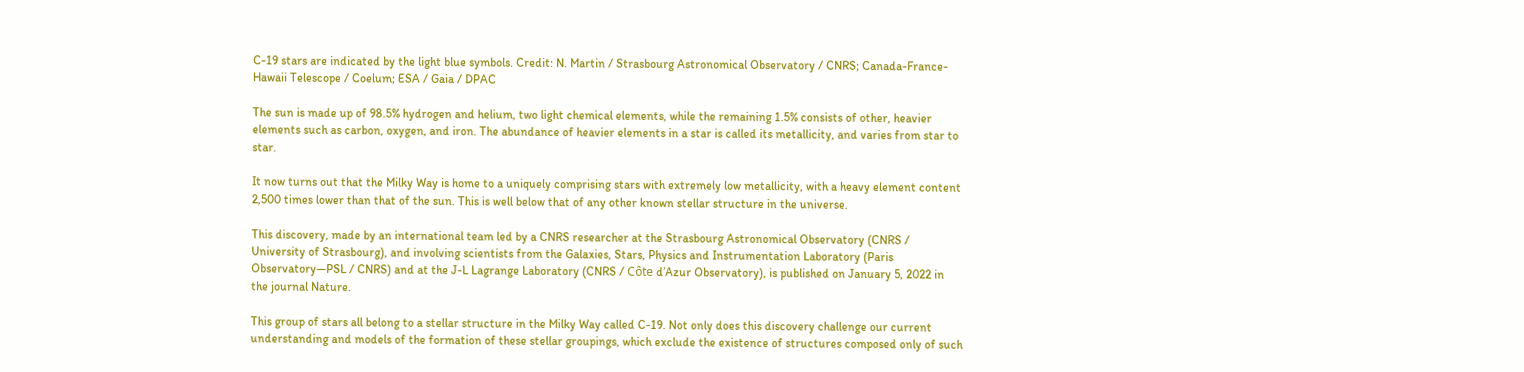C-19 stars are indicated by the light blue symbols. Credit: N. Martin / Strasbourg Astronomical Observatory / CNRS; Canada-France-Hawaii Telescope / Coelum; ESA / Gaia / DPAC

The sun is made up of 98.5% hydrogen and helium, two light chemical elements, while the remaining 1.5% consists of other, heavier elements such as carbon, oxygen, and iron. The abundance of heavier elements in a star is called its metallicity, and varies from star to star.

It now turns out that the Milky Way is home to a uniquely comprising stars with extremely low metallicity, with a heavy element content 2,500 times lower than that of the sun. This is well below that of any other known stellar structure in the universe.

This discovery, made by an international team led by a CNRS researcher at the Strasbourg Astronomical Observatory (CNRS / University of Strasbourg), and involving scientists from the Galaxies, Stars, Physics and Instrumentation Laboratory (Paris Observatory—PSL / CNRS) and at the J-L Lagrange Laboratory (CNRS / Côte d’Azur Observatory), is published on January 5, 2022 in the journal Nature.

This group of stars all belong to a stellar structure in the Milky Way called C-19. Not only does this discovery challenge our current understanding and models of the formation of these stellar groupings, which exclude the existence of structures composed only of such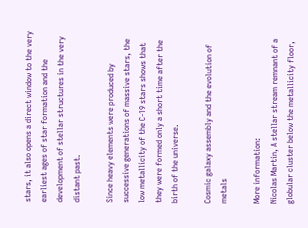stars, it also opens a direct window to the very earliest ages of star formation and the development of stellar structures in the very distant past.

Since heavy elements were produced by successive generations of massive stars, the low metallicity of the C-19 stars shows that they were formed only a short time after the birth of the universe.

Cosmic galaxy assembly and the evolution of metals

More information:
Nicolas Martin, A stellar stream remnant of a globular cluster below the metallicity floor,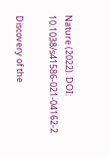Nature (2022). DOI: 10.1038/s41586-021-04162-2

Discovery of the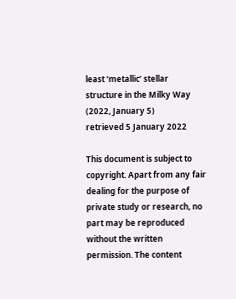least ‘metallic’ stellar structure in the Milky Way (2022, January 5)
retrieved 5 January 2022

This document is subject to copyright. Apart from any fair dealing for the purpose of private study or research, no
part may be reproduced without the written permission. The content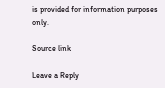is provided for information purposes only.

Source link

Leave a Reply